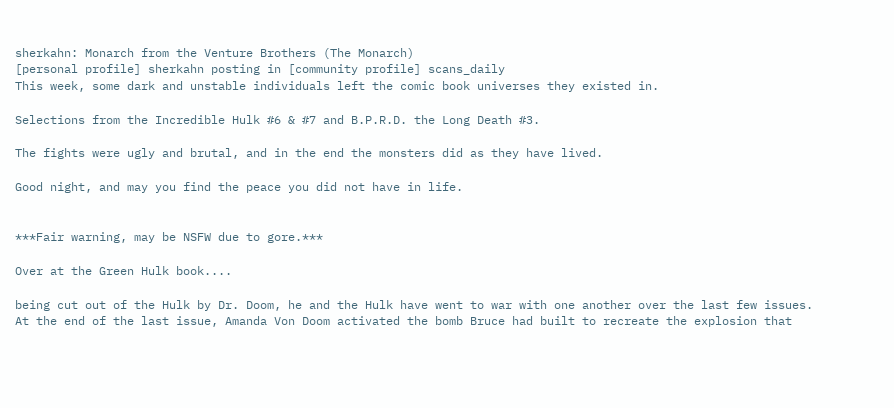sherkahn: Monarch from the Venture Brothers (The Monarch)
[personal profile] sherkahn posting in [community profile] scans_daily
This week, some dark and unstable individuals left the comic book universes they existed in.

Selections from the Incredible Hulk #6 & #7 and B.P.R.D. the Long Death #3.

The fights were ugly and brutal, and in the end the monsters did as they have lived.

Good night, and may you find the peace you did not have in life.


***Fair warning, may be NSFW due to gore.***

Over at the Green Hulk book....

being cut out of the Hulk by Dr. Doom, he and the Hulk have went to war with one another over the last few issues. At the end of the last issue, Amanda Von Doom activated the bomb Bruce had built to recreate the explosion that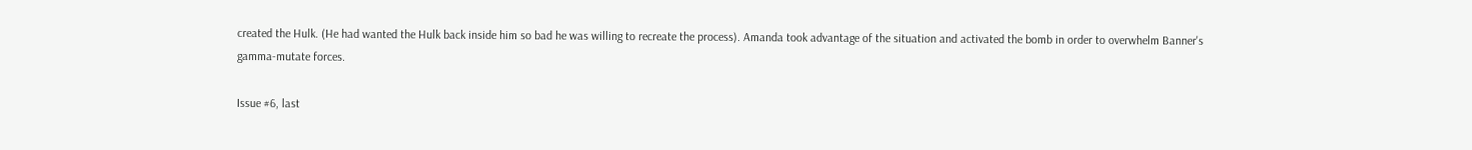created the Hulk. (He had wanted the Hulk back inside him so bad he was willing to recreate the process). Amanda took advantage of the situation and activated the bomb in order to overwhelm Banner's gamma-mutate forces.

Issue #6, last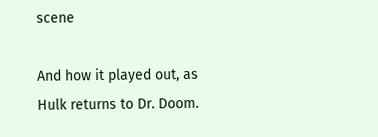scene

And how it played out, as Hulk returns to Dr. Doom.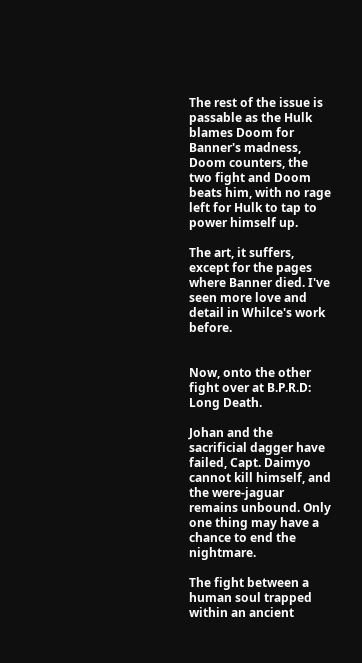The rest of the issue is passable as the Hulk blames Doom for Banner's madness, Doom counters, the two fight and Doom beats him, with no rage left for Hulk to tap to power himself up.

The art, it suffers, except for the pages where Banner died. I've seen more love and detail in Whilce's work before.


Now, onto the other fight over at B.P.R.D: Long Death.

Johan and the sacrificial dagger have failed, Capt. Daimyo cannot kill himself, and the were-jaguar remains unbound. Only one thing may have a chance to end the nightmare.

The fight between a human soul trapped within an ancient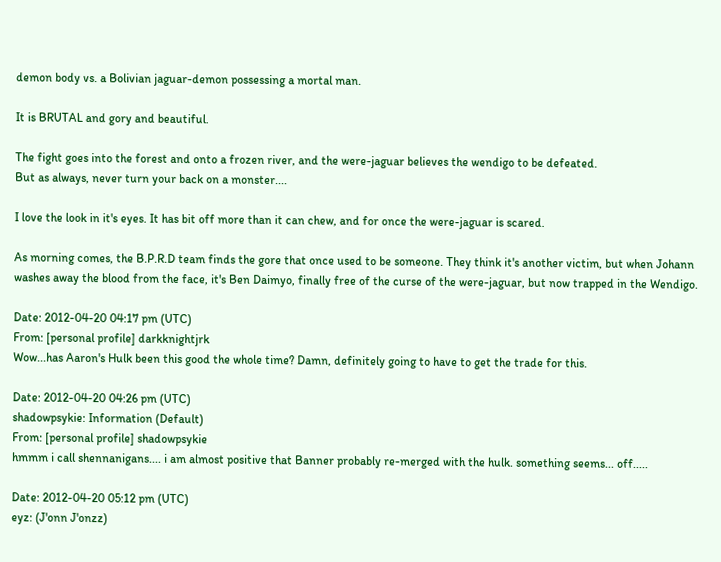demon body vs. a Bolivian jaguar-demon possessing a mortal man.

It is BRUTAL and gory and beautiful.

The fight goes into the forest and onto a frozen river, and the were-jaguar believes the wendigo to be defeated.
But as always, never turn your back on a monster....

I love the look in it's eyes. It has bit off more than it can chew, and for once the were-jaguar is scared.

As morning comes, the B.P.R.D team finds the gore that once used to be someone. They think it's another victim, but when Johann washes away the blood from the face, it's Ben Daimyo, finally free of the curse of the were-jaguar, but now trapped in the Wendigo.

Date: 2012-04-20 04:17 pm (UTC)
From: [personal profile] darkknightjrk
Wow...has Aaron's Hulk been this good the whole time? Damn, definitely going to have to get the trade for this.

Date: 2012-04-20 04:26 pm (UTC)
shadowpsykie: Information (Default)
From: [personal profile] shadowpsykie
hmmm i call shennanigans.... i am almost positive that Banner probably re-merged with the hulk. something seems... off.....

Date: 2012-04-20 05:12 pm (UTC)
eyz: (J'onn J'onzz)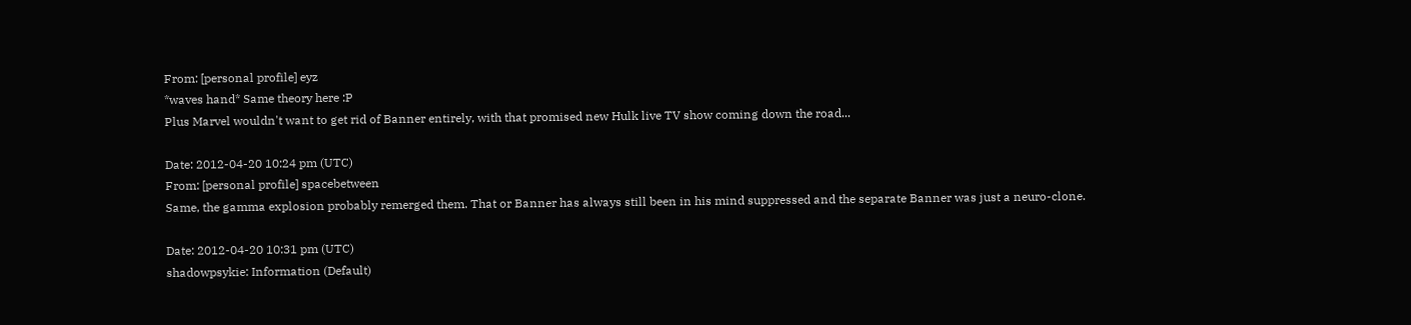From: [personal profile] eyz
*waves hand* Same theory here :P
Plus Marvel wouldn't want to get rid of Banner entirely, with that promised new Hulk live TV show coming down the road...

Date: 2012-04-20 10:24 pm (UTC)
From: [personal profile] spacebetween
Same, the gamma explosion probably remerged them. That or Banner has always still been in his mind suppressed and the separate Banner was just a neuro-clone.

Date: 2012-04-20 10:31 pm (UTC)
shadowpsykie: Information (Default)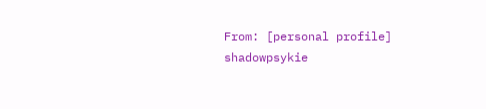From: [personal profile] shadowpsykie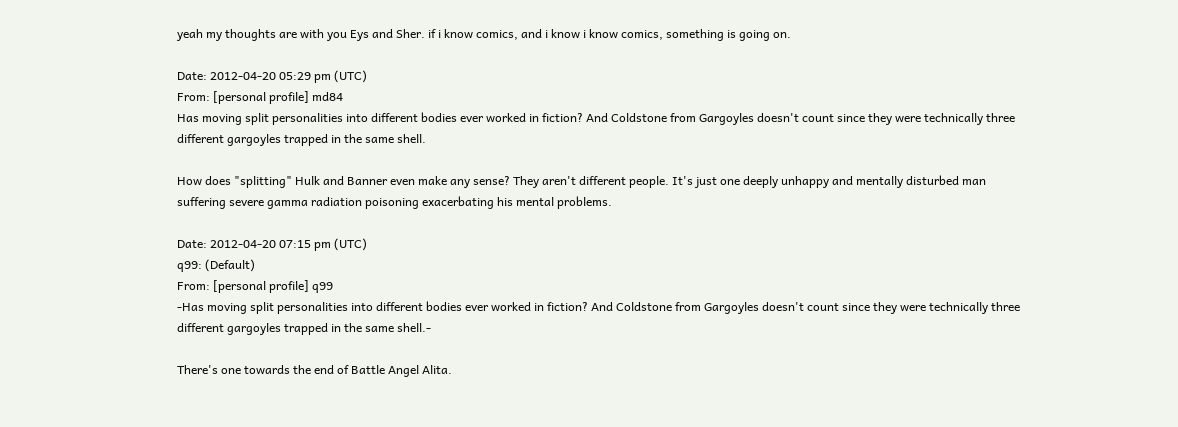yeah my thoughts are with you Eys and Sher. if i know comics, and i know i know comics, something is going on.

Date: 2012-04-20 05:29 pm (UTC)
From: [personal profile] md84
Has moving split personalities into different bodies ever worked in fiction? And Coldstone from Gargoyles doesn't count since they were technically three different gargoyles trapped in the same shell.

How does "splitting" Hulk and Banner even make any sense? They aren't different people. It's just one deeply unhappy and mentally disturbed man suffering severe gamma radiation poisoning exacerbating his mental problems.

Date: 2012-04-20 07:15 pm (UTC)
q99: (Default)
From: [personal profile] q99
-Has moving split personalities into different bodies ever worked in fiction? And Coldstone from Gargoyles doesn't count since they were technically three different gargoyles trapped in the same shell.-

There's one towards the end of Battle Angel Alita.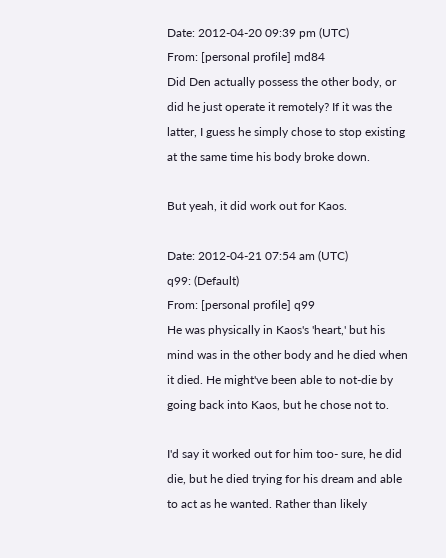Date: 2012-04-20 09:39 pm (UTC)
From: [personal profile] md84
Did Den actually possess the other body, or did he just operate it remotely? If it was the latter, I guess he simply chose to stop existing at the same time his body broke down.

But yeah, it did work out for Kaos.

Date: 2012-04-21 07:54 am (UTC)
q99: (Default)
From: [personal profile] q99
He was physically in Kaos's 'heart,' but his mind was in the other body and he died when it died. He might've been able to not-die by going back into Kaos, but he chose not to.

I'd say it worked out for him too- sure, he did die, but he died trying for his dream and able to act as he wanted. Rather than likely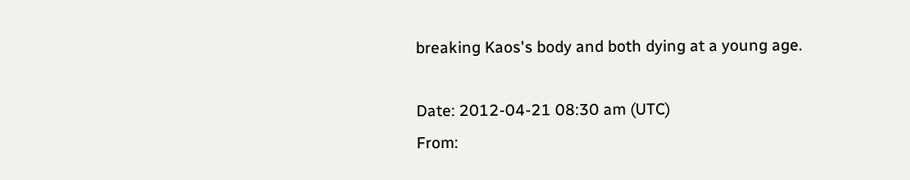breaking Kaos's body and both dying at a young age.

Date: 2012-04-21 08:30 am (UTC)
From: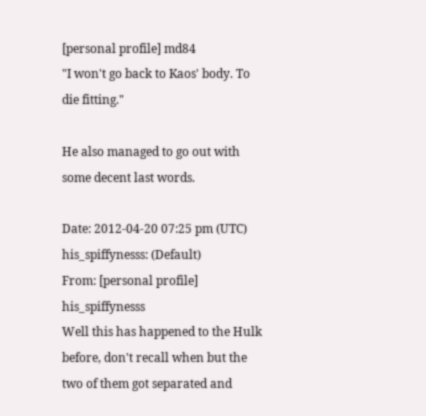[personal profile] md84
"I won't go back to Kaos' body. To die fitting."

He also managed to go out with some decent last words.

Date: 2012-04-20 07:25 pm (UTC)
his_spiffynesss: (Default)
From: [personal profile] his_spiffynesss
Well this has happened to the Hulk before, don't recall when but the two of them got separated and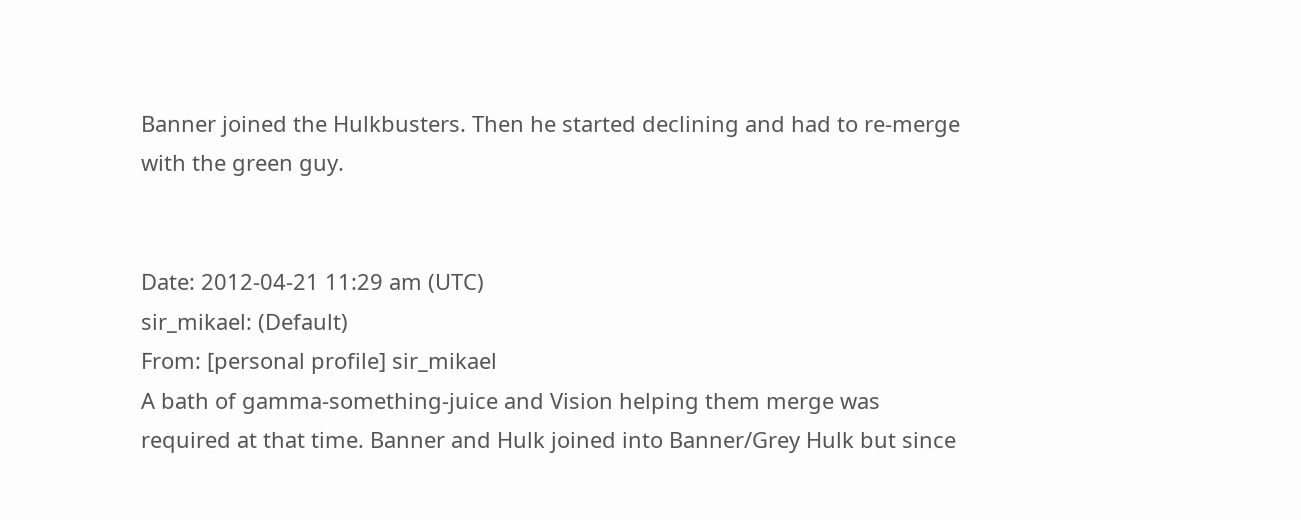Banner joined the Hulkbusters. Then he started declining and had to re-merge with the green guy.


Date: 2012-04-21 11:29 am (UTC)
sir_mikael: (Default)
From: [personal profile] sir_mikael
A bath of gamma-something-juice and Vision helping them merge was required at that time. Banner and Hulk joined into Banner/Grey Hulk but since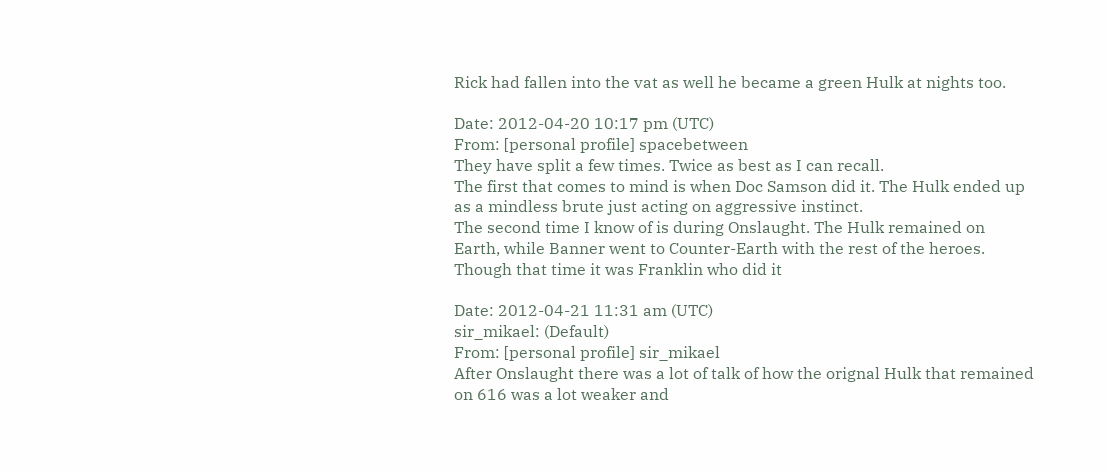Rick had fallen into the vat as well he became a green Hulk at nights too.

Date: 2012-04-20 10:17 pm (UTC)
From: [personal profile] spacebetween
They have split a few times. Twice as best as I can recall.
The first that comes to mind is when Doc Samson did it. The Hulk ended up as a mindless brute just acting on aggressive instinct.
The second time I know of is during Onslaught. The Hulk remained on Earth, while Banner went to Counter-Earth with the rest of the heroes. Though that time it was Franklin who did it

Date: 2012-04-21 11:31 am (UTC)
sir_mikael: (Default)
From: [personal profile] sir_mikael
After Onslaught there was a lot of talk of how the orignal Hulk that remained on 616 was a lot weaker and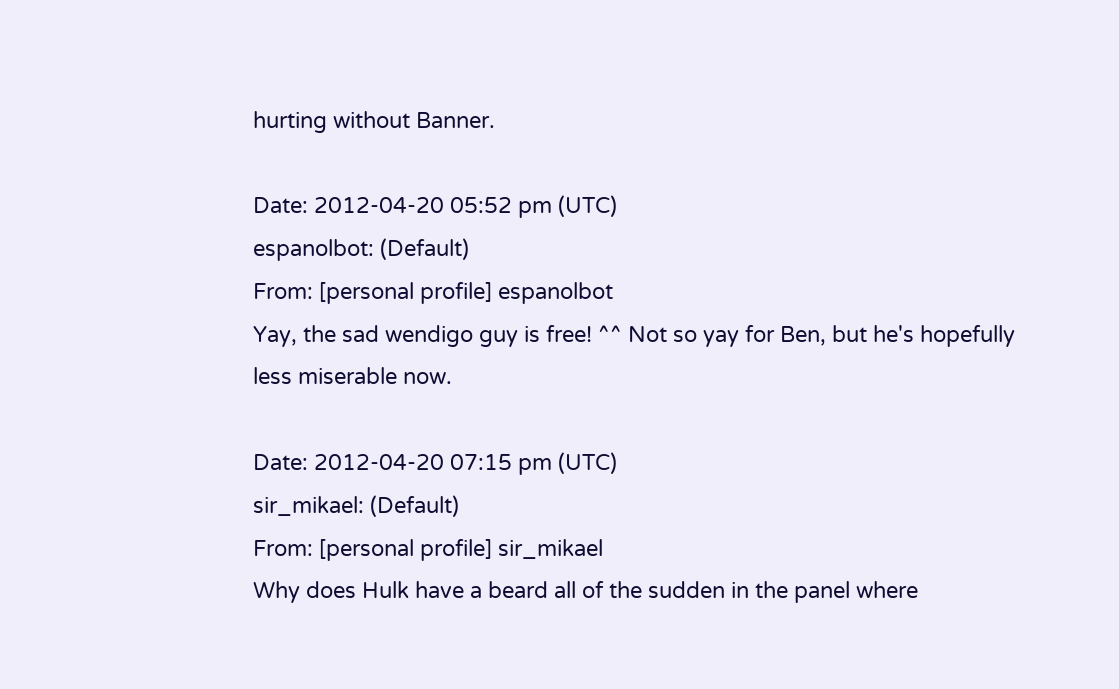hurting without Banner.

Date: 2012-04-20 05:52 pm (UTC)
espanolbot: (Default)
From: [personal profile] espanolbot
Yay, the sad wendigo guy is free! ^^ Not so yay for Ben, but he's hopefully less miserable now.

Date: 2012-04-20 07:15 pm (UTC)
sir_mikael: (Default)
From: [personal profile] sir_mikael
Why does Hulk have a beard all of the sudden in the panel where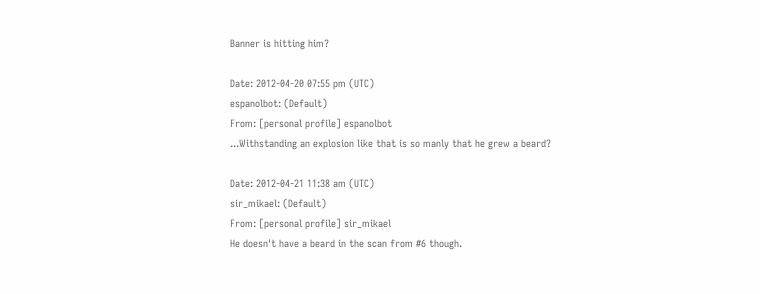Banner is hitting him?

Date: 2012-04-20 07:55 pm (UTC)
espanolbot: (Default)
From: [personal profile] espanolbot
...Withstanding an explosion like that is so manly that he grew a beard?

Date: 2012-04-21 11:38 am (UTC)
sir_mikael: (Default)
From: [personal profile] sir_mikael
He doesn't have a beard in the scan from #6 though.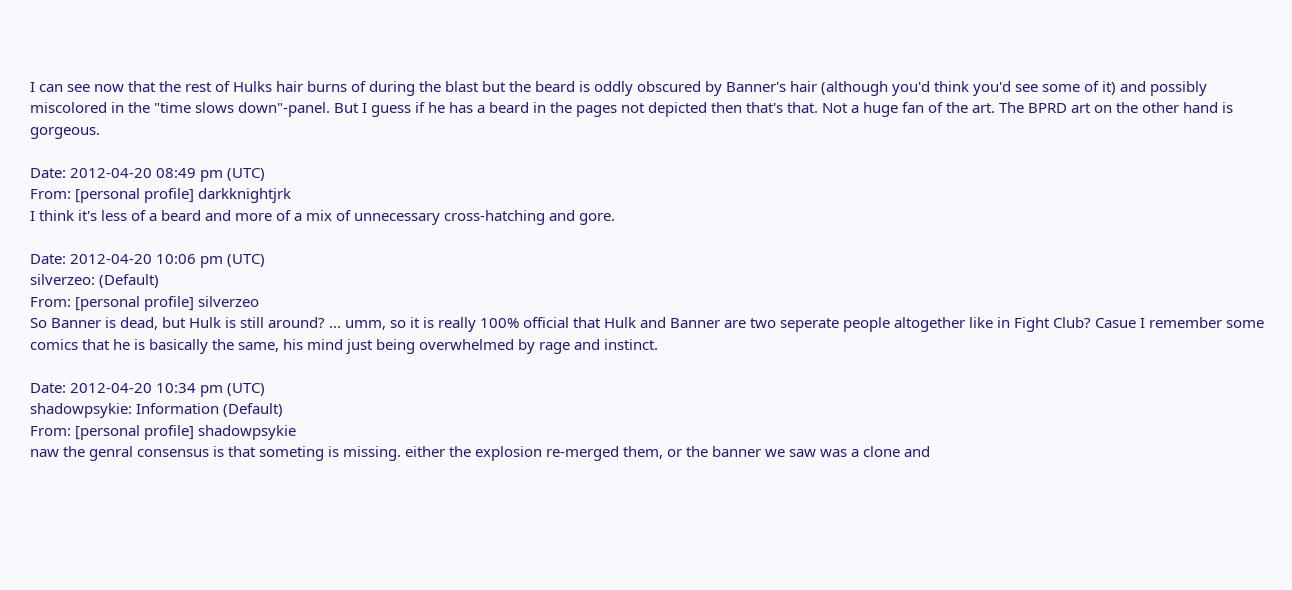I can see now that the rest of Hulks hair burns of during the blast but the beard is oddly obscured by Banner's hair (although you'd think you'd see some of it) and possibly miscolored in the "time slows down"-panel. But I guess if he has a beard in the pages not depicted then that's that. Not a huge fan of the art. The BPRD art on the other hand is gorgeous.

Date: 2012-04-20 08:49 pm (UTC)
From: [personal profile] darkknightjrk
I think it's less of a beard and more of a mix of unnecessary cross-hatching and gore.

Date: 2012-04-20 10:06 pm (UTC)
silverzeo: (Default)
From: [personal profile] silverzeo
So Banner is dead, but Hulk is still around? ... umm, so it is really 100% official that Hulk and Banner are two seperate people altogether like in Fight Club? Casue I remember some comics that he is basically the same, his mind just being overwhelmed by rage and instinct.

Date: 2012-04-20 10:34 pm (UTC)
shadowpsykie: Information (Default)
From: [personal profile] shadowpsykie
naw the genral consensus is that someting is missing. either the explosion re-merged them, or the banner we saw was a clone and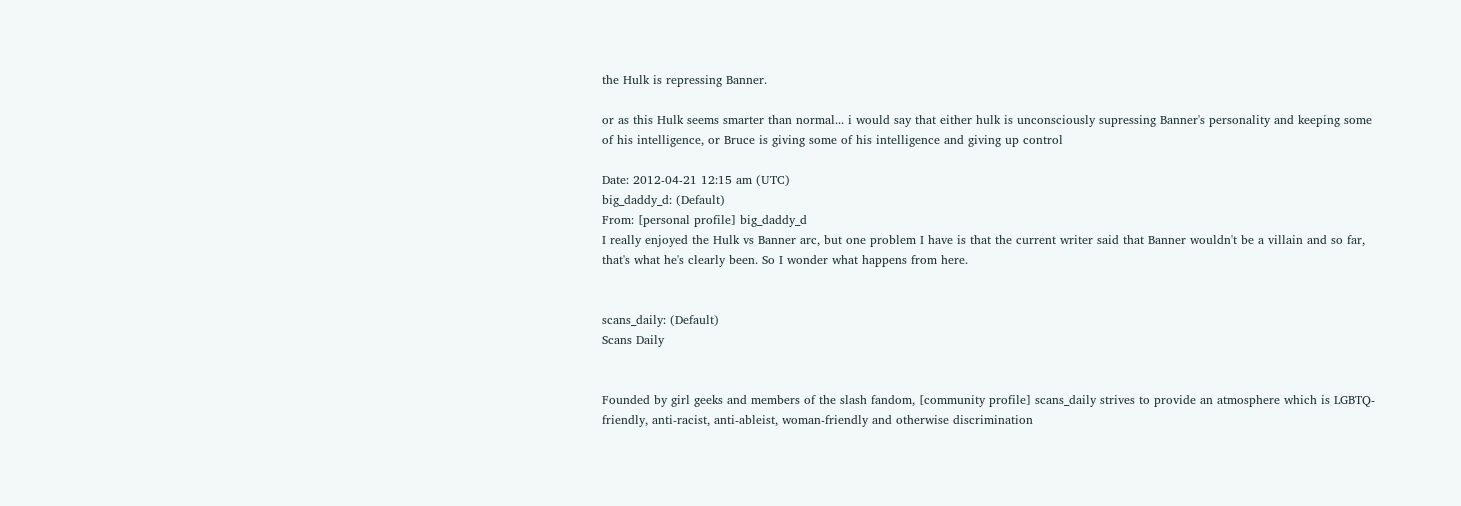the Hulk is repressing Banner.

or as this Hulk seems smarter than normal... i would say that either hulk is unconsciously supressing Banner's personality and keeping some of his intelligence, or Bruce is giving some of his intelligence and giving up control

Date: 2012-04-21 12:15 am (UTC)
big_daddy_d: (Default)
From: [personal profile] big_daddy_d
I really enjoyed the Hulk vs Banner arc, but one problem I have is that the current writer said that Banner wouldn't be a villain and so far, that's what he's clearly been. So I wonder what happens from here.


scans_daily: (Default)
Scans Daily


Founded by girl geeks and members of the slash fandom, [community profile] scans_daily strives to provide an atmosphere which is LGBTQ-friendly, anti-racist, anti-ableist, woman-friendly and otherwise discrimination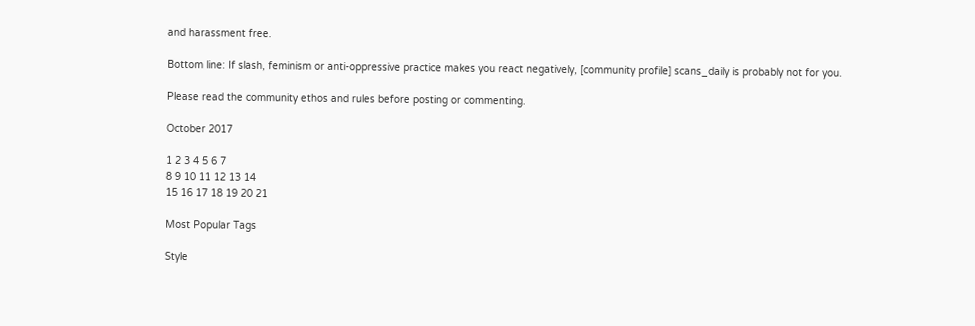and harassment free.

Bottom line: If slash, feminism or anti-oppressive practice makes you react negatively, [community profile] scans_daily is probably not for you.

Please read the community ethos and rules before posting or commenting.

October 2017

1 2 3 4 5 6 7
8 9 10 11 12 13 14
15 16 17 18 19 20 21

Most Popular Tags

Style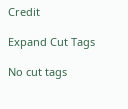Credit

Expand Cut Tags

No cut tags